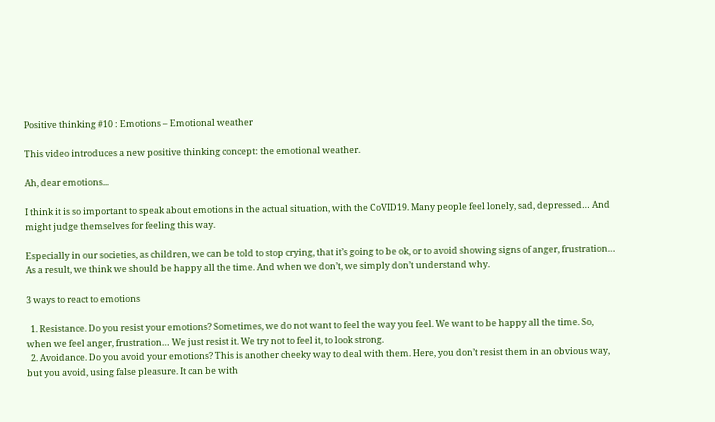Positive thinking #10 : Emotions – Emotional weather

This video introduces a new positive thinking concept: the emotional weather.

Ah, dear emotions...

I think it is so important to speak about emotions in the actual situation, with the CoVID19. Many people feel lonely, sad, depressed… And might judge themselves for feeling this way.

Especially in our societies, as children, we can be told to stop crying, that it’s going to be ok, or to avoid showing signs of anger, frustration… As a result, we think we should be happy all the time. And when we don’t, we simply don’t understand why.

3 ways to react to emotions

  1. Resistance. Do you resist your emotions? Sometimes, we do not want to feel the way you feel. We want to be happy all the time. So, when we feel anger, frustration… We just resist it. We try not to feel it, to look strong.
  2. Avoidance. Do you avoid your emotions? This is another cheeky way to deal with them. Here, you don’t resist them in an obvious way, but you avoid, using false pleasure. It can be with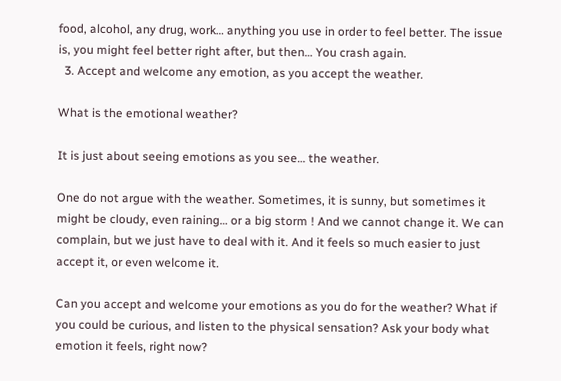food, alcohol, any drug, work… anything you use in order to feel better. The issue is, you might feel better right after, but then… You crash again.
  3. Accept and welcome any emotion, as you accept the weather.

What is the emotional weather?

It is just about seeing emotions as you see… the weather.

One do not argue with the weather. Sometimes, it is sunny, but sometimes it might be cloudy, even raining… or a big storm ! And we cannot change it. We can complain, but we just have to deal with it. And it feels so much easier to just accept it, or even welcome it.

Can you accept and welcome your emotions as you do for the weather? What if you could be curious, and listen to the physical sensation? Ask your body what emotion it feels, right now?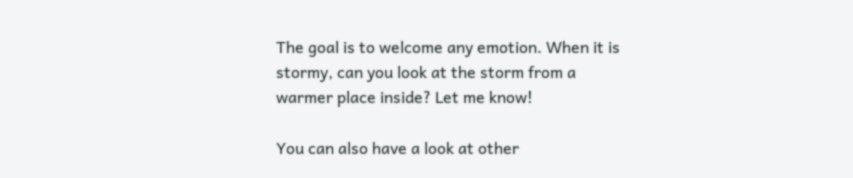The goal is to welcome any emotion. When it is stormy, can you look at the storm from a warmer place inside? Let me know!

You can also have a look at other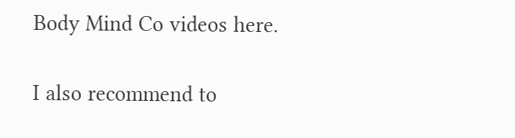Body Mind Co videos here.

I also recommend to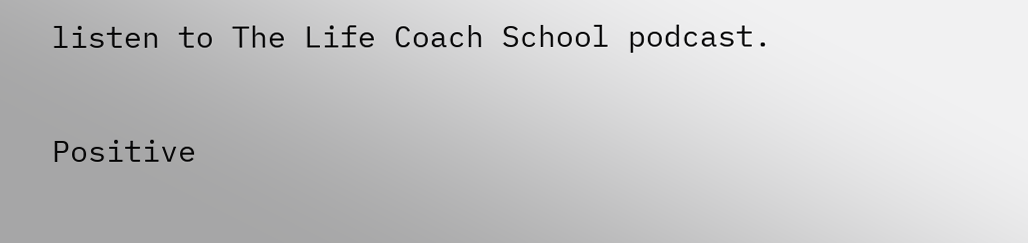listen to The Life Coach School podcast.

Positive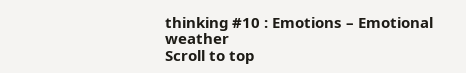thinking #10 : Emotions – Emotional weather
Scroll to top